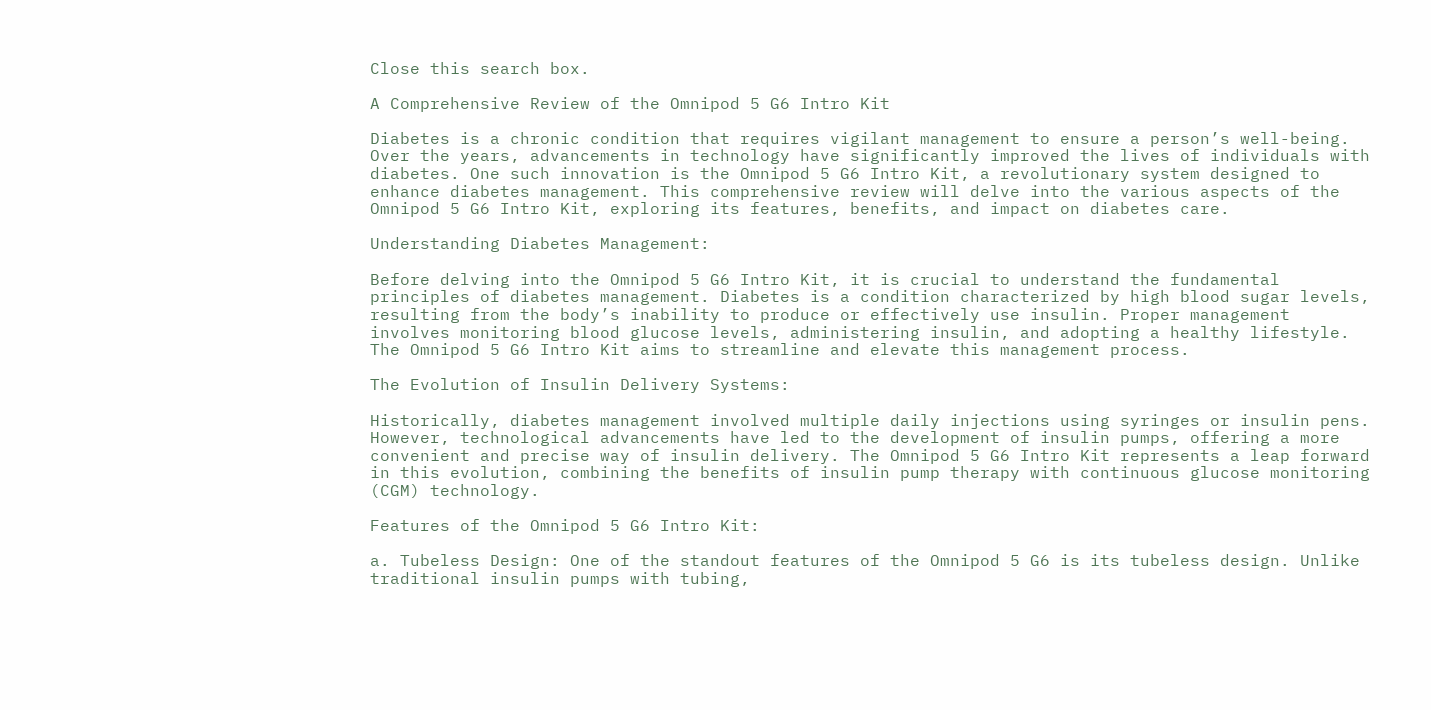Close this search box.

A Comprehensive Review of the Omnipod 5 G6 Intro Kit

Diabetes is a chronic condition that requires vigilant management to ensure a person’s well-being. Over the years, advancements in technology have significantly improved the lives of individuals with diabetes. One such innovation is the Omnipod 5 G6 Intro Kit, a revolutionary system designed to enhance diabetes management. This comprehensive review will delve into the various aspects of the Omnipod 5 G6 Intro Kit, exploring its features, benefits, and impact on diabetes care.

Understanding Diabetes Management:

Before delving into the Omnipod 5 G6 Intro Kit, it is crucial to understand the fundamental principles of diabetes management. Diabetes is a condition characterized by high blood sugar levels, resulting from the body’s inability to produce or effectively use insulin. Proper management involves monitoring blood glucose levels, administering insulin, and adopting a healthy lifestyle. The Omnipod 5 G6 Intro Kit aims to streamline and elevate this management process.

The Evolution of Insulin Delivery Systems:

Historically, diabetes management involved multiple daily injections using syringes or insulin pens. However, technological advancements have led to the development of insulin pumps, offering a more convenient and precise way of insulin delivery. The Omnipod 5 G6 Intro Kit represents a leap forward in this evolution, combining the benefits of insulin pump therapy with continuous glucose monitoring (CGM) technology.

Features of the Omnipod 5 G6 Intro Kit:

a. Tubeless Design: One of the standout features of the Omnipod 5 G6 is its tubeless design. Unlike traditional insulin pumps with tubing,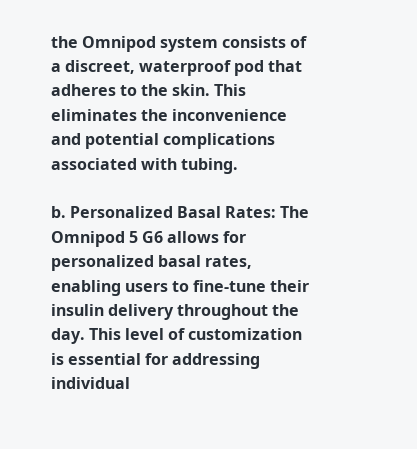the Omnipod system consists of a discreet, waterproof pod that adheres to the skin. This eliminates the inconvenience and potential complications associated with tubing.

b. Personalized Basal Rates: The Omnipod 5 G6 allows for personalized basal rates, enabling users to fine-tune their insulin delivery throughout the day. This level of customization is essential for addressing individual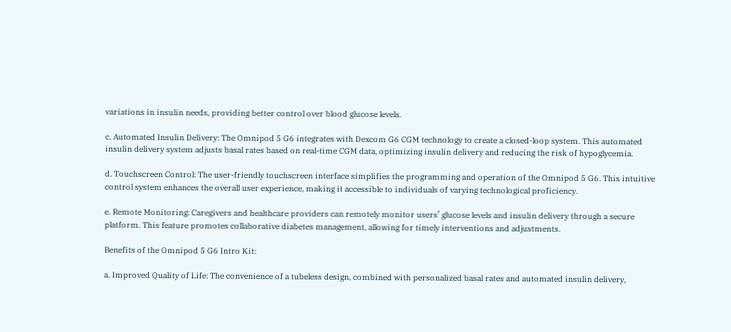variations in insulin needs, providing better control over blood glucose levels.

c. Automated Insulin Delivery: The Omnipod 5 G6 integrates with Dexcom G6 CGM technology to create a closed-loop system. This automated insulin delivery system adjusts basal rates based on real-time CGM data, optimizing insulin delivery and reducing the risk of hypoglycemia.

d. Touchscreen Control: The user-friendly touchscreen interface simplifies the programming and operation of the Omnipod 5 G6. This intuitive control system enhances the overall user experience, making it accessible to individuals of varying technological proficiency.

e. Remote Monitoring: Caregivers and healthcare providers can remotely monitor users’ glucose levels and insulin delivery through a secure platform. This feature promotes collaborative diabetes management, allowing for timely interventions and adjustments.

Benefits of the Omnipod 5 G6 Intro Kit:

a. Improved Quality of Life: The convenience of a tubeless design, combined with personalized basal rates and automated insulin delivery,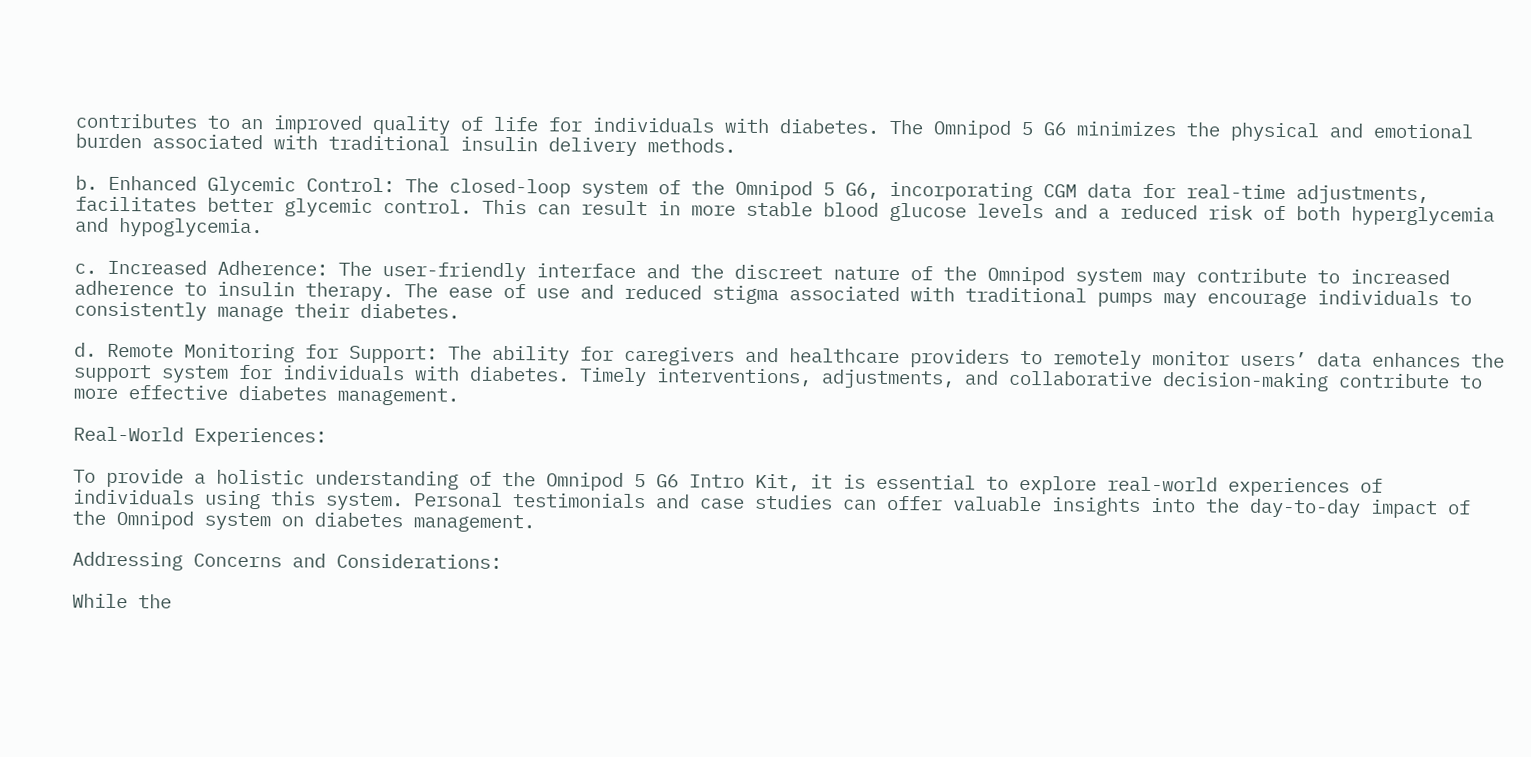contributes to an improved quality of life for individuals with diabetes. The Omnipod 5 G6 minimizes the physical and emotional burden associated with traditional insulin delivery methods.

b. Enhanced Glycemic Control: The closed-loop system of the Omnipod 5 G6, incorporating CGM data for real-time adjustments, facilitates better glycemic control. This can result in more stable blood glucose levels and a reduced risk of both hyperglycemia and hypoglycemia.

c. Increased Adherence: The user-friendly interface and the discreet nature of the Omnipod system may contribute to increased adherence to insulin therapy. The ease of use and reduced stigma associated with traditional pumps may encourage individuals to consistently manage their diabetes.

d. Remote Monitoring for Support: The ability for caregivers and healthcare providers to remotely monitor users’ data enhances the support system for individuals with diabetes. Timely interventions, adjustments, and collaborative decision-making contribute to more effective diabetes management.

Real-World Experiences:

To provide a holistic understanding of the Omnipod 5 G6 Intro Kit, it is essential to explore real-world experiences of individuals using this system. Personal testimonials and case studies can offer valuable insights into the day-to-day impact of the Omnipod system on diabetes management.

Addressing Concerns and Considerations:

While the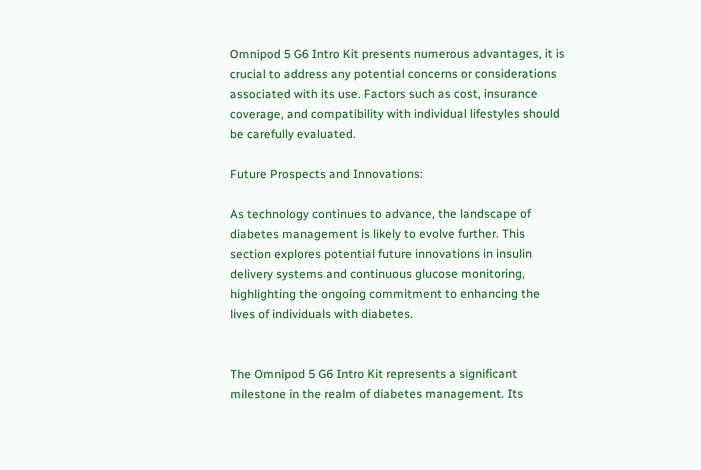Omnipod 5 G6 Intro Kit presents numerous advantages, it is crucial to address any potential concerns or considerations associated with its use. Factors such as cost, insurance coverage, and compatibility with individual lifestyles should be carefully evaluated.

Future Prospects and Innovations:

As technology continues to advance, the landscape of diabetes management is likely to evolve further. This section explores potential future innovations in insulin delivery systems and continuous glucose monitoring, highlighting the ongoing commitment to enhancing the lives of individuals with diabetes.


The Omnipod 5 G6 Intro Kit represents a significant milestone in the realm of diabetes management. Its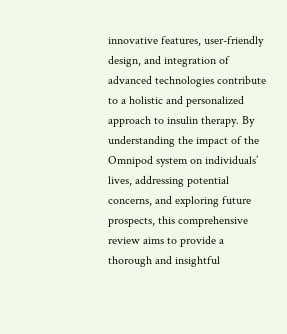innovative features, user-friendly design, and integration of advanced technologies contribute to a holistic and personalized approach to insulin therapy. By understanding the impact of the Omnipod system on individuals’ lives, addressing potential concerns, and exploring future prospects, this comprehensive review aims to provide a thorough and insightful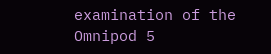examination of the Omnipod 5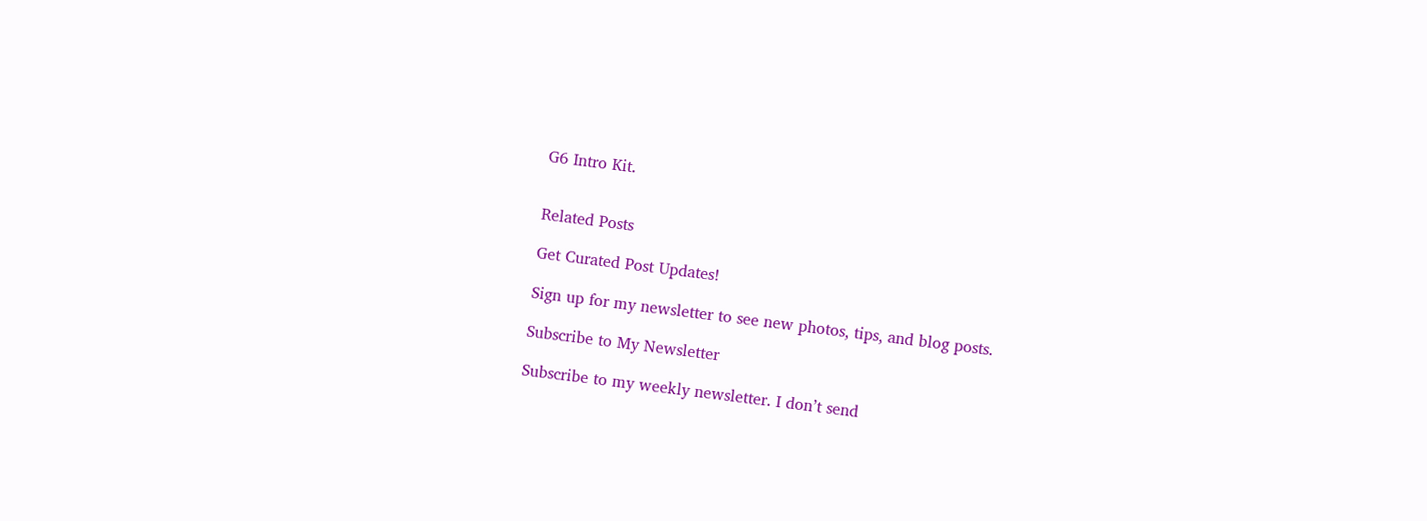G6 Intro Kit.


Related Posts

Get Curated Post Updates!

Sign up for my newsletter to see new photos, tips, and blog posts.

Subscribe to My Newsletter

Subscribe to my weekly newsletter. I don’t send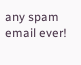any spam email ever!